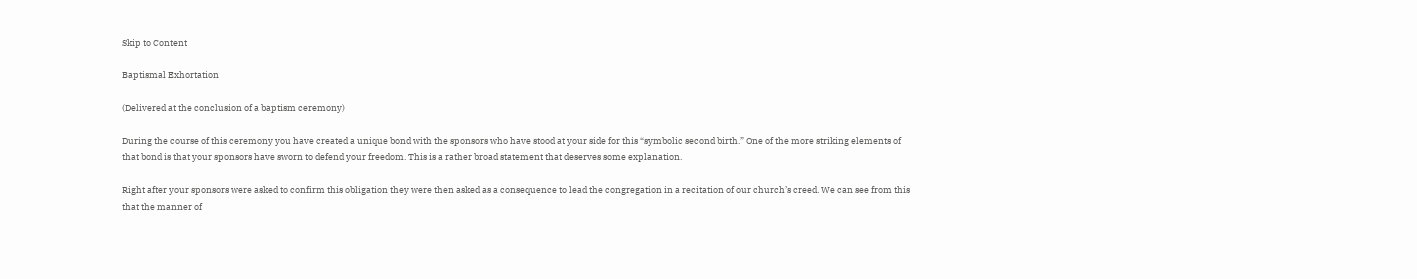Skip to Content

Baptismal Exhortation

(Delivered at the conclusion of a baptism ceremony)

During the course of this ceremony you have created a unique bond with the sponsors who have stood at your side for this “symbolic second birth.” One of the more striking elements of that bond is that your sponsors have sworn to defend your freedom. This is a rather broad statement that deserves some explanation.

Right after your sponsors were asked to confirm this obligation they were then asked as a consequence to lead the congregation in a recitation of our church’s creed. We can see from this that the manner of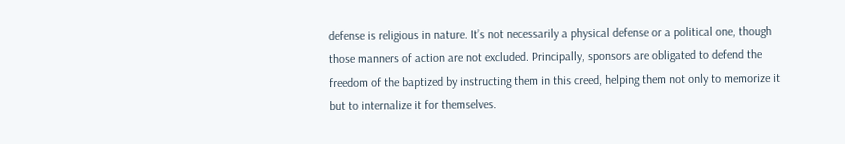defense is religious in nature. It’s not necessarily a physical defense or a political one, though those manners of action are not excluded. Principally, sponsors are obligated to defend the freedom of the baptized by instructing them in this creed, helping them not only to memorize it but to internalize it for themselves.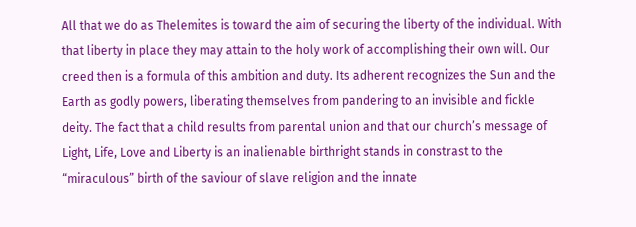All that we do as Thelemites is toward the aim of securing the liberty of the individual. With that liberty in place they may attain to the holy work of accomplishing their own will. Our creed then is a formula of this ambition and duty. Its adherent recognizes the Sun and the Earth as godly powers, liberating themselves from pandering to an invisible and fickle deity. The fact that a child results from parental union and that our church’s message of Light, Life, Love and Liberty is an inalienable birthright stands in constrast to the “miraculous” birth of the saviour of slave religion and the innate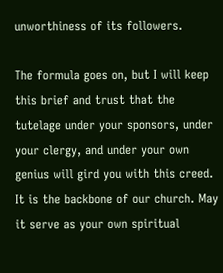unworthiness of its followers.

The formula goes on, but I will keep this brief and trust that the tutelage under your sponsors, under your clergy, and under your own genius will gird you with this creed. It is the backbone of our church. May it serve as your own spiritual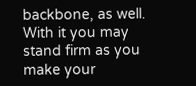backbone, as well. With it you may stand firm as you make your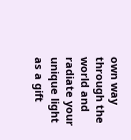own way through the world and radiate your unique light as a gift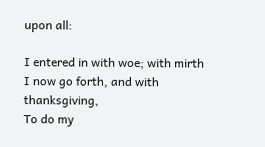upon all:

I entered in with woe; with mirth
I now go forth, and with thanksgiving,
To do my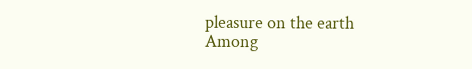pleasure on the earth
Among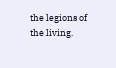the legions of the living.